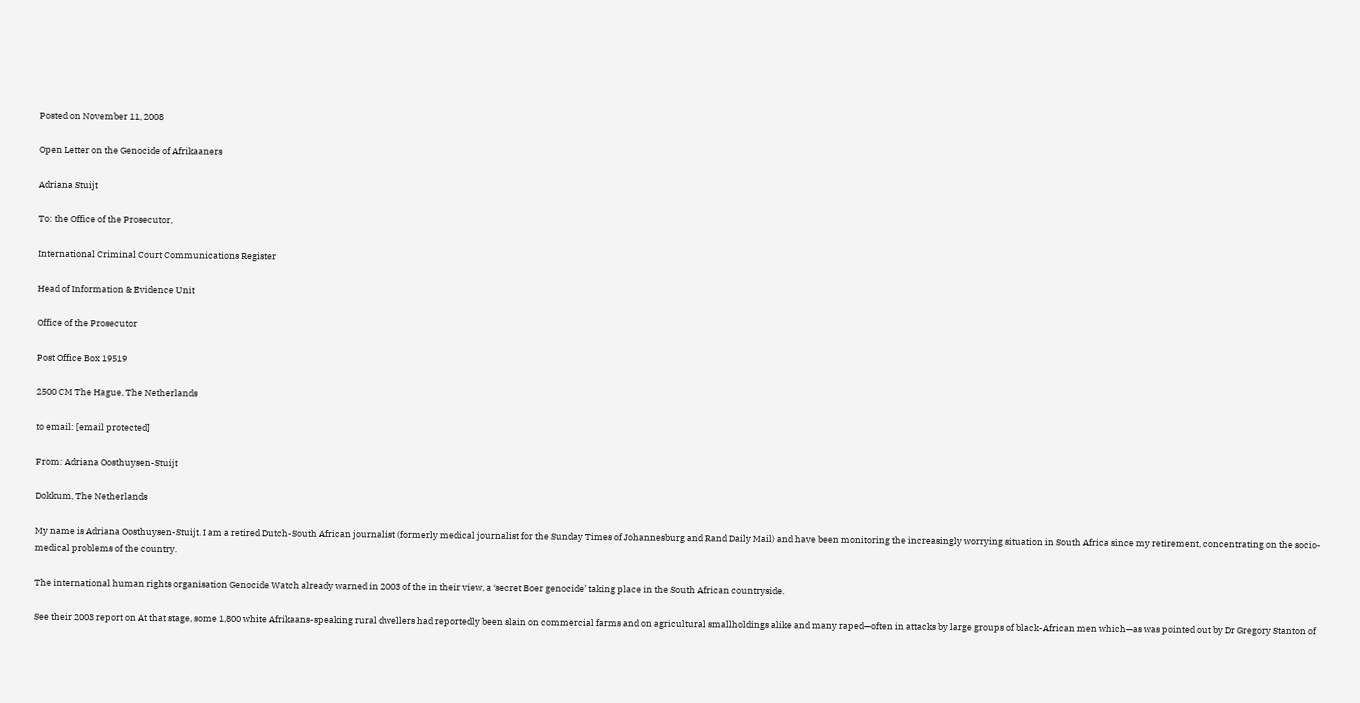Posted on November 11, 2008

Open Letter on the Genocide of Afrikaaners

Adriana Stuijt

To: the Office of the Prosecutor,

International Criminal Court Communications Register

Head of Information & Evidence Unit

Office of the Prosecutor

Post Office Box 19519

2500 CM The Hague, The Netherlands

to email: [email protected]

From: Adriana Oosthuysen-Stuijt

Dokkum, The Netherlands

My name is Adriana Oosthuysen-Stuijt. I am a retired Dutch-South African journalist (formerly medical journalist for the Sunday Times of Johannesburg and Rand Daily Mail) and have been monitoring the increasingly worrying situation in South Africa since my retirement, concentrating on the socio-medical problems of the country.

The international human rights organisation Genocide Watch already warned in 2003 of the in their view, a ‘secret Boer genocide’ taking place in the South African countryside.

See their 2003 report on At that stage, some 1,800 white Afrikaans-speaking rural dwellers had reportedly been slain on commercial farms and on agricultural smallholdings alike and many raped—often in attacks by large groups of black-African men which—as was pointed out by Dr Gregory Stanton of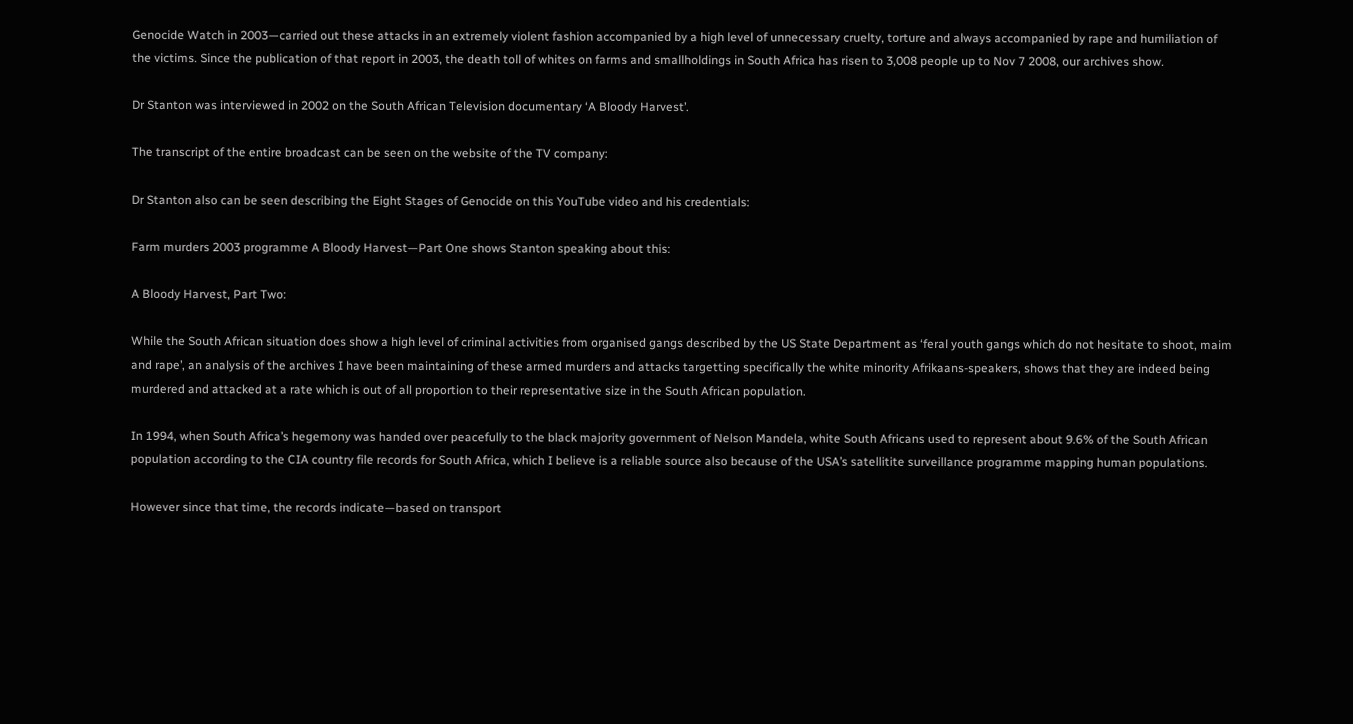Genocide Watch in 2003—carried out these attacks in an extremely violent fashion accompanied by a high level of unnecessary cruelty, torture and always accompanied by rape and humiliation of the victims. Since the publication of that report in 2003, the death toll of whites on farms and smallholdings in South Africa has risen to 3,008 people up to Nov 7 2008, our archives show.

Dr Stanton was interviewed in 2002 on the South African Television documentary ‘A Bloody Harvest’.

The transcript of the entire broadcast can be seen on the website of the TV company:

Dr Stanton also can be seen describing the Eight Stages of Genocide on this YouTube video and his credentials:

Farm murders 2003 programme A Bloody Harvest—Part One shows Stanton speaking about this:

A Bloody Harvest, Part Two:

While the South African situation does show a high level of criminal activities from organised gangs described by the US State Department as ‘feral youth gangs which do not hesitate to shoot, maim and rape’, an analysis of the archives I have been maintaining of these armed murders and attacks targetting specifically the white minority Afrikaans-speakers, shows that they are indeed being murdered and attacked at a rate which is out of all proportion to their representative size in the South African population.

In 1994, when South Africa’s hegemony was handed over peacefully to the black majority government of Nelson Mandela, white South Africans used to represent about 9.6% of the South African population according to the CIA country file records for South Africa, which I believe is a reliable source also because of the USA’s satellitite surveillance programme mapping human populations.

However since that time, the records indicate—based on transport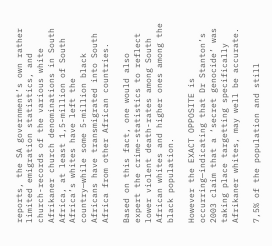reports, the SA government’s own rather limited emigration statistics, and church-records of the various white Afrikaner church denominations in South Africa, at least 1,5-million of South Africa’s whites have left the country—while some 5-million black Africans have transmigrated into South Africa from other African countries.

Based on this fact, one would also expert the crime-statistics to reflect lower violent death-rates among South African whites and higher ones among the black population.

However the EXACT OPPOSITE is occurring—indicating that Dr Stanton’s 2003 claim that a ‘secret genocide’ was taking place targetting specifically Afrikaner whites, may well be accurate.

7,5% of the population and still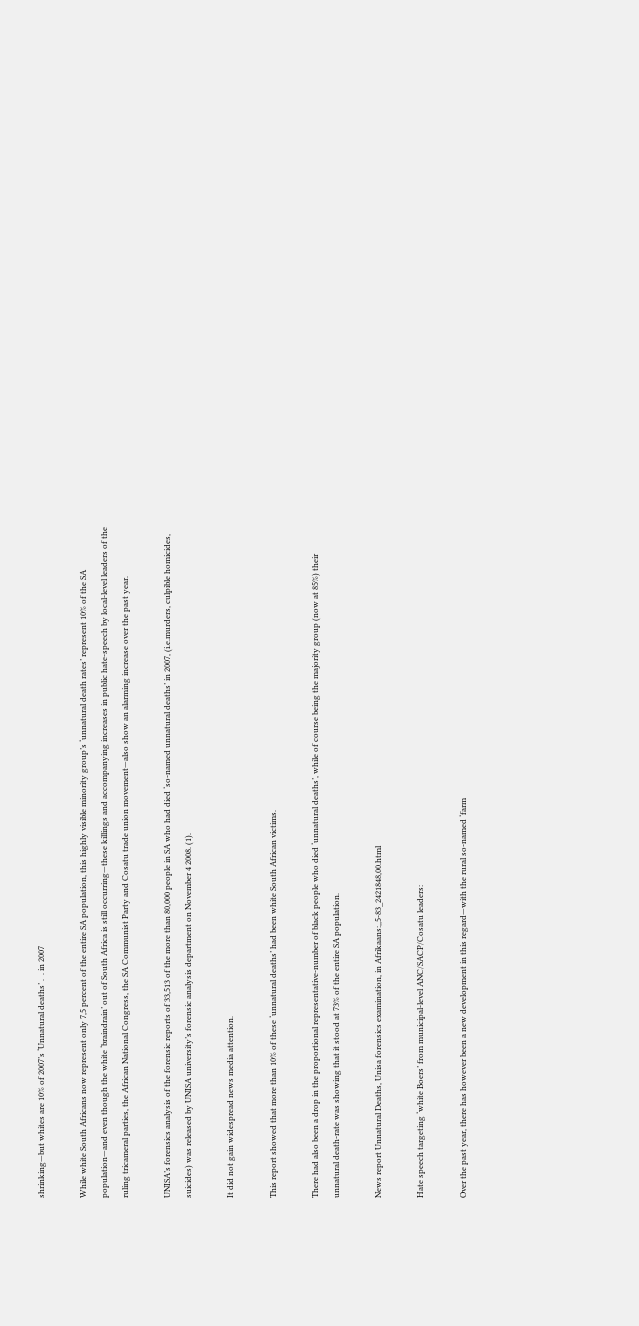shrinking—but whites are 10% of 2007’s ‘Unnatural deaths’ .  . in 2007

While white South Africans now represent only 7,5 percent of the entire SA population, this highly visible minority group’s ‘unnatural death rates’ represent 10% of the SA population—and even though the white ‘braindrain’ out of South Africa is still occurring—these killings and accompanying increases in public hate-speech by local-level leaders of the ruling tricameral parties, the African National Congress, the SA Communist Party and Cosatu trade union movement—also show an alarming increase over the past year.

UNISA’s forensics analysis of the forensic reports of 33,513 of the more than 80,000 people in SA who had died ‘so-named unnatural deaths’ in 2007, (i.e.murders, culpible homicides, suicides) was released by UNISA university’s forensic analysis department on November 4 2008. (1).

It did not gain widespread news media attention.

This report showed that more than 10% of these ‘unnatural deaths’ had been white South African victims.

There had also been a drop in the proportional representative-number of black people who died ‘unnatural deaths’, while of course being the majority group (now at 85%) their unnatural death-rate was showing that it stood at 73% of the entire SA population.

News report Unnatural Deaths, Unisa forensics examination, in Afrikaans:,,5-83_2421848,00.html

Hate speech targeting ‘white Boers’ from municipal-level ANC/SACP/Cosatu leaders:

Over the past year, there has however been a new development in this regard—with the rural so-named ‘farm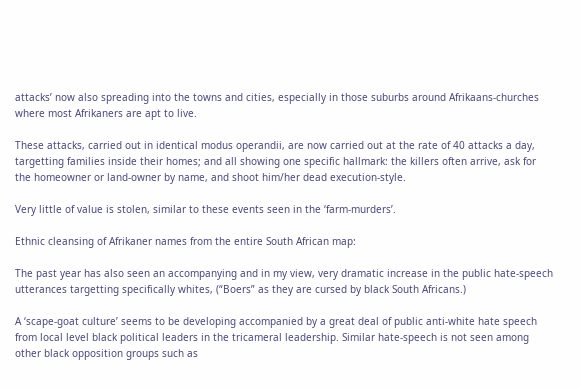attacks’ now also spreading into the towns and cities, especially in those suburbs around Afrikaans-churches where most Afrikaners are apt to live.

These attacks, carried out in identical modus operandii, are now carried out at the rate of 40 attacks a day, targetting families inside their homes; and all showing one specific hallmark: the killers often arrive, ask for the homeowner or land-owner by name, and shoot him/her dead execution-style.

Very little of value is stolen, similar to these events seen in the ‘farm-murders’.

Ethnic cleansing of Afrikaner names from the entire South African map:

The past year has also seen an accompanying and in my view, very dramatic increase in the public hate-speech utterances targetting specifically whites, (“Boers” as they are cursed by black South Africans.)

A ‘scape-goat culture’ seems to be developing accompanied by a great deal of public anti-white hate speech from local level black political leaders in the tricameral leadership. Similar hate-speech is not seen among other black opposition groups such as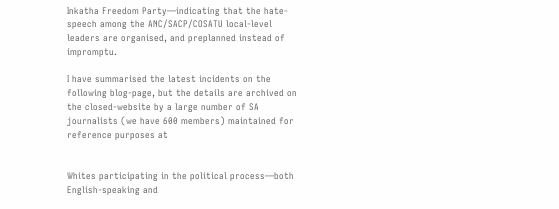Inkatha Freedom Party—indicating that the hate-speech among the ANC/SACP/COSATU local-level leaders are organised, and preplanned instead of impromptu.

I have summarised the latest incidents on the following blog-page, but the details are archived on the closed-website by a large number of SA journalists (we have 600 members) maintained for reference purposes at


Whites participating in the political process—both English-speaking and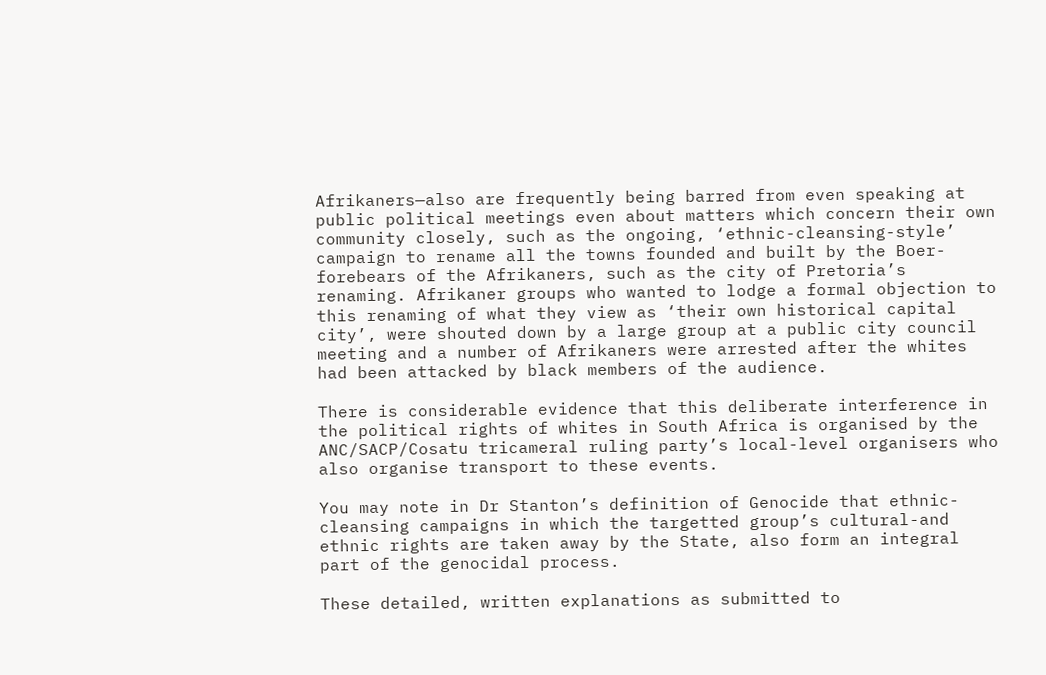Afrikaners—also are frequently being barred from even speaking at public political meetings even about matters which concern their own community closely, such as the ongoing, ‘ethnic-cleansing-style’ campaign to rename all the towns founded and built by the Boer-forebears of the Afrikaners, such as the city of Pretoria’s renaming. Afrikaner groups who wanted to lodge a formal objection to this renaming of what they view as ‘their own historical capital city’, were shouted down by a large group at a public city council meeting and a number of Afrikaners were arrested after the whites had been attacked by black members of the audience.

There is considerable evidence that this deliberate interference in the political rights of whites in South Africa is organised by the ANC/SACP/Cosatu tricameral ruling party’s local-level organisers who also organise transport to these events.

You may note in Dr Stanton’s definition of Genocide that ethnic-cleansing campaigns in which the targetted group’s cultural-and ethnic rights are taken away by the State, also form an integral part of the genocidal process.

These detailed, written explanations as submitted to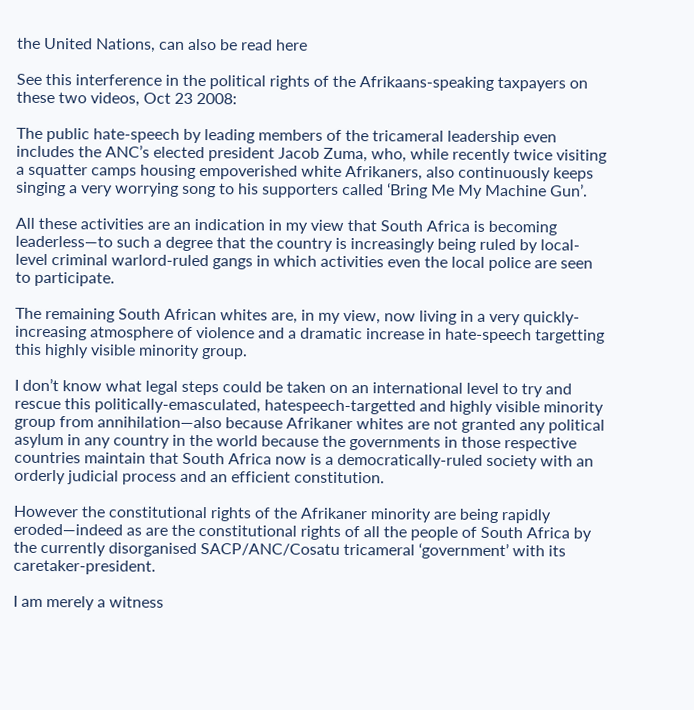the United Nations, can also be read here

See this interference in the political rights of the Afrikaans-speaking taxpayers on these two videos, Oct 23 2008:

The public hate-speech by leading members of the tricameral leadership even includes the ANC’s elected president Jacob Zuma, who, while recently twice visiting a squatter camps housing empoverished white Afrikaners, also continuously keeps singing a very worrying song to his supporters called ‘Bring Me My Machine Gun’.

All these activities are an indication in my view that South Africa is becoming leaderless—to such a degree that the country is increasingly being ruled by local-level criminal warlord-ruled gangs in which activities even the local police are seen to participate.

The remaining South African whites are, in my view, now living in a very quickly-increasing atmosphere of violence and a dramatic increase in hate-speech targetting this highly visible minority group.

I don’t know what legal steps could be taken on an international level to try and rescue this politically-emasculated, hatespeech-targetted and highly visible minority group from annihilation—also because Afrikaner whites are not granted any political asylum in any country in the world because the governments in those respective countries maintain that South Africa now is a democratically-ruled society with an orderly judicial process and an efficient constitution.

However the constitutional rights of the Afrikaner minority are being rapidly eroded—indeed as are the constitutional rights of all the people of South Africa by the currently disorganised SACP/ANC/Cosatu tricameral ‘government’ with its caretaker-president.

I am merely a witness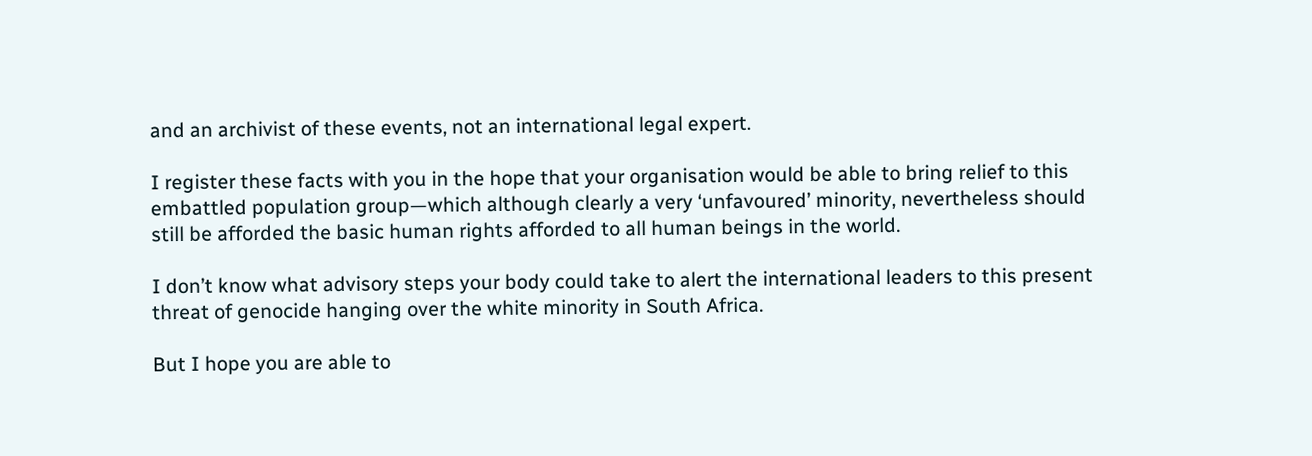and an archivist of these events, not an international legal expert.

I register these facts with you in the hope that your organisation would be able to bring relief to this embattled population group—which although clearly a very ‘unfavoured’ minority, nevertheless should still be afforded the basic human rights afforded to all human beings in the world.

I don’t know what advisory steps your body could take to alert the international leaders to this present threat of genocide hanging over the white minority in South Africa.

But I hope you are able to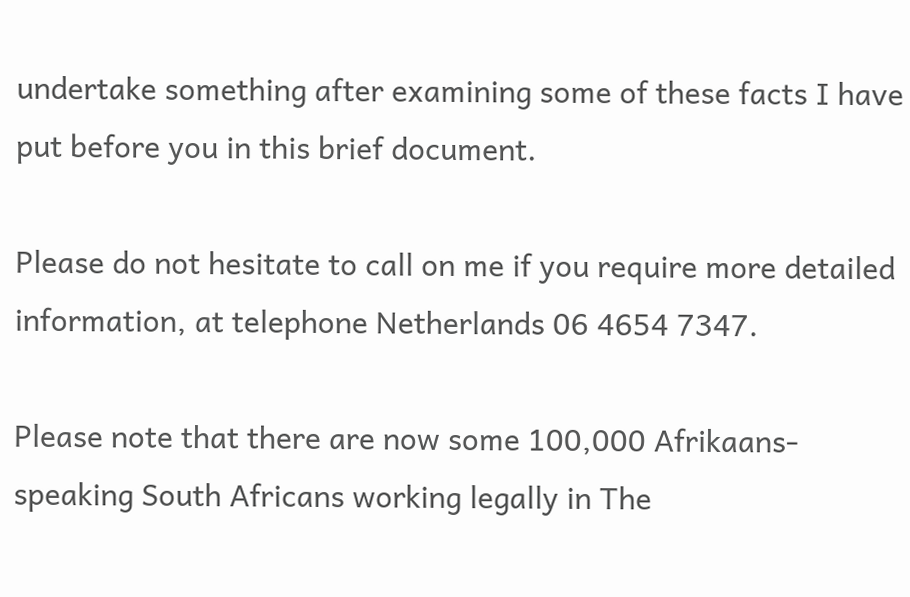undertake something after examining some of these facts I have put before you in this brief document.

Please do not hesitate to call on me if you require more detailed information, at telephone Netherlands 06 4654 7347.

Please note that there are now some 100,000 Afrikaans-speaking South Africans working legally in The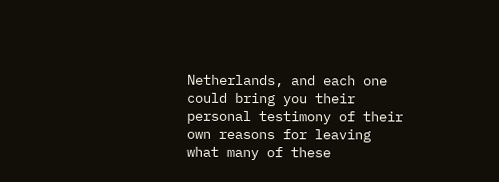Netherlands, and each one could bring you their personal testimony of their own reasons for leaving what many of these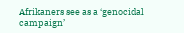Afrikaners see as a ‘genocidal campaign’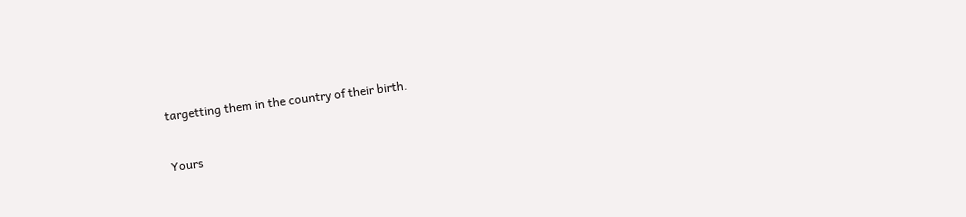targetting them in the country of their birth.

Yours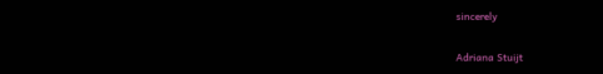sincerely

Adriana Stuijt